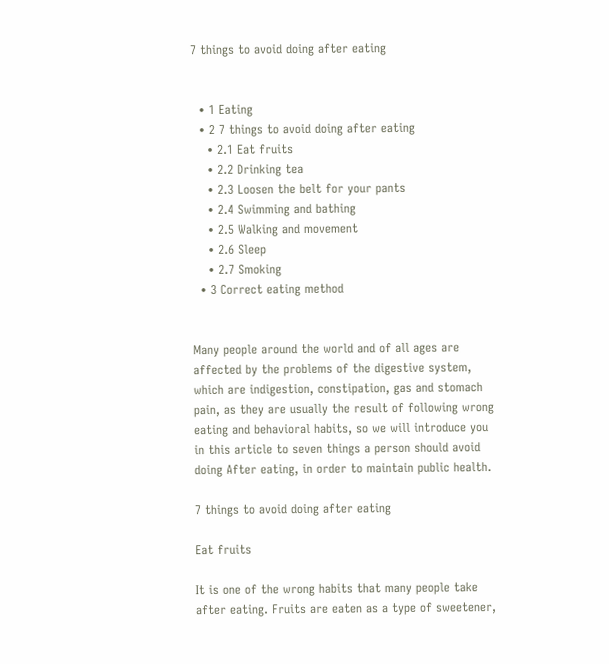7 things to avoid doing after eating


  • 1 Eating
  • 2 7 things to avoid doing after eating
    • 2.1 Eat fruits
    • 2.2 Drinking tea
    • 2.3 Loosen the belt for your pants
    • 2.4 Swimming and bathing
    • 2.5 Walking and movement
    • 2.6 Sleep
    • 2.7 Smoking
  • 3 Correct eating method


Many people around the world and of all ages are affected by the problems of the digestive system, which are indigestion, constipation, gas and stomach pain, as they are usually the result of following wrong eating and behavioral habits, so we will introduce you in this article to seven things a person should avoid doing After eating, in order to maintain public health.

7 things to avoid doing after eating

Eat fruits

It is one of the wrong habits that many people take after eating. Fruits are eaten as a type of sweetener,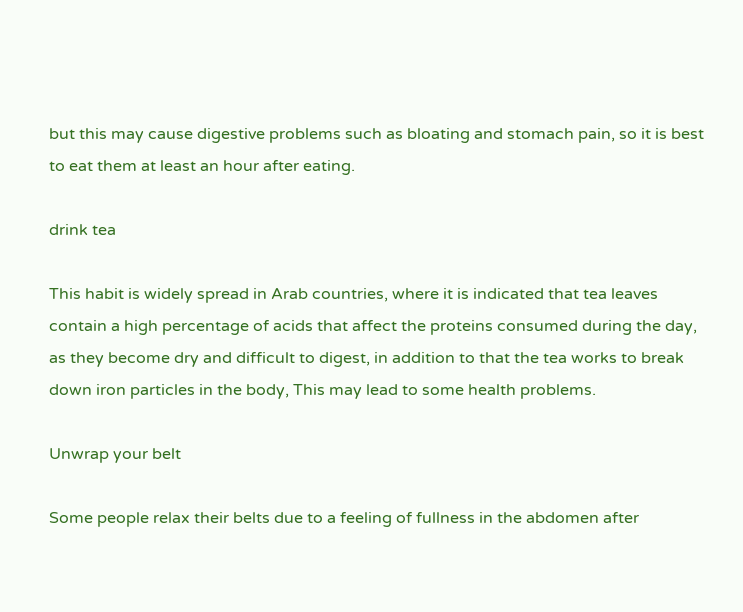but this may cause digestive problems such as bloating and stomach pain, so it is best to eat them at least an hour after eating.

drink tea

This habit is widely spread in Arab countries, where it is indicated that tea leaves contain a high percentage of acids that affect the proteins consumed during the day, as they become dry and difficult to digest, in addition to that the tea works to break down iron particles in the body, This may lead to some health problems.

Unwrap your belt

Some people relax their belts due to a feeling of fullness in the abdomen after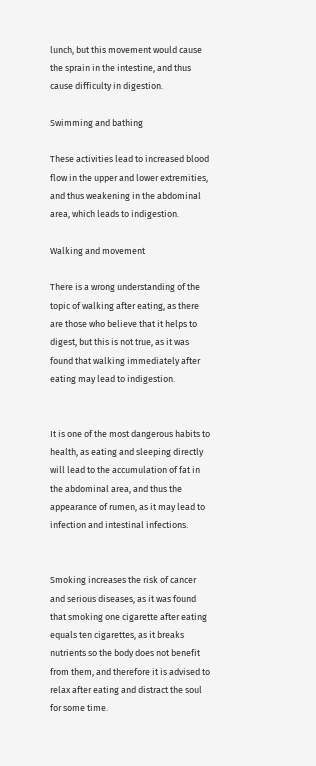lunch, but this movement would cause the sprain in the intestine, and thus cause difficulty in digestion.

Swimming and bathing

These activities lead to increased blood flow in the upper and lower extremities, and thus weakening in the abdominal area, which leads to indigestion.

Walking and movement

There is a wrong understanding of the topic of walking after eating, as there are those who believe that it helps to digest, but this is not true, as it was found that walking immediately after eating may lead to indigestion.


It is one of the most dangerous habits to health, as eating and sleeping directly will lead to the accumulation of fat in the abdominal area, and thus the appearance of rumen, as it may lead to infection and intestinal infections.


Smoking increases the risk of cancer and serious diseases, as it was found that smoking one cigarette after eating equals ten cigarettes, as it breaks nutrients so the body does not benefit from them, and therefore it is advised to relax after eating and distract the soul for some time.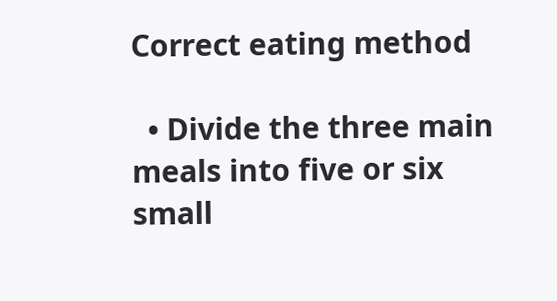Correct eating method

  • Divide the three main meals into five or six small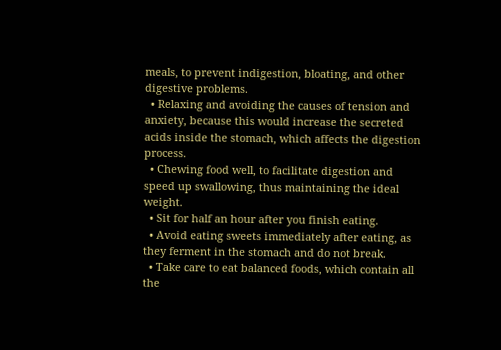meals, to prevent indigestion, bloating, and other digestive problems.
  • Relaxing and avoiding the causes of tension and anxiety, because this would increase the secreted acids inside the stomach, which affects the digestion process.
  • Chewing food well, to facilitate digestion and speed up swallowing, thus maintaining the ideal weight.
  • Sit for half an hour after you finish eating.
  • Avoid eating sweets immediately after eating, as they ferment in the stomach and do not break.
  • Take care to eat balanced foods, which contain all the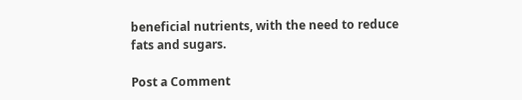beneficial nutrients, with the need to reduce fats and sugars.

Post a Comment